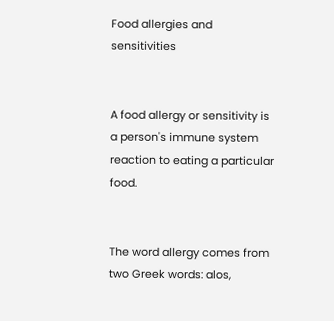Food allergies and sensitivities


A food allergy or sensitivity is a person's immune system reaction to eating a particular food.


The word allergy comes from two Greek words: alos,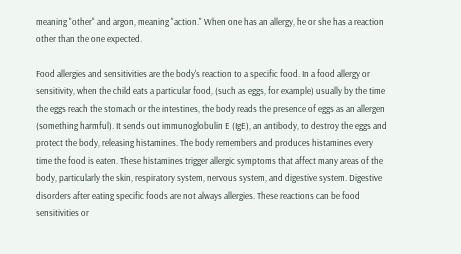meaning "other" and argon, meaning "action." When one has an allergy, he or she has a reaction other than the one expected.

Food allergies and sensitivities are the body's reaction to a specific food. In a food allergy or sensitivity, when the child eats a particular food, (such as eggs, for example) usually by the time the eggs reach the stomach or the intestines, the body reads the presence of eggs as an allergen (something harmful). It sends out immunoglobulin E (IgE), an antibody, to destroy the eggs and protect the body, releasing histamines. The body remembers and produces histamines every time the food is eaten. These histamines trigger allergic symptoms that affect many areas of the body, particularly the skin, respiratory system, nervous system, and digestive system. Digestive disorders after eating specific foods are not always allergies. These reactions can be food sensitivities or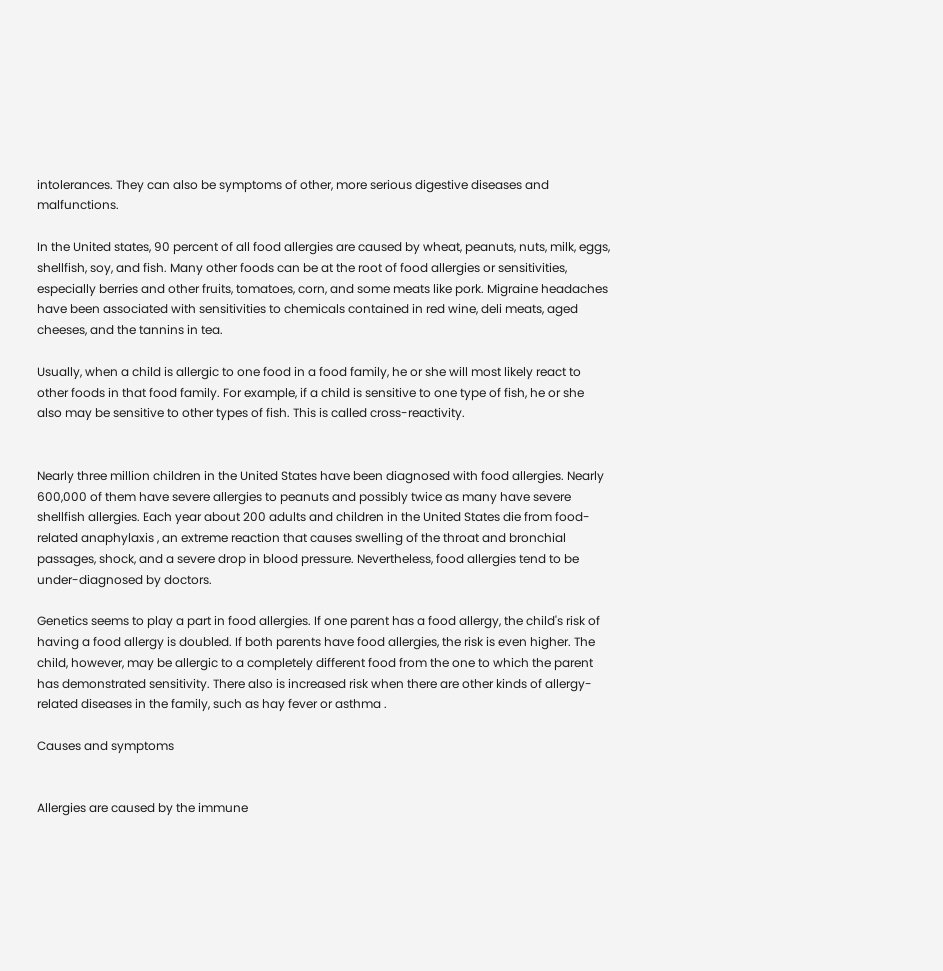intolerances. They can also be symptoms of other, more serious digestive diseases and malfunctions.

In the United states, 90 percent of all food allergies are caused by wheat, peanuts, nuts, milk, eggs, shellfish, soy, and fish. Many other foods can be at the root of food allergies or sensitivities, especially berries and other fruits, tomatoes, corn, and some meats like pork. Migraine headaches have been associated with sensitivities to chemicals contained in red wine, deli meats, aged cheeses, and the tannins in tea.

Usually, when a child is allergic to one food in a food family, he or she will most likely react to other foods in that food family. For example, if a child is sensitive to one type of fish, he or she also may be sensitive to other types of fish. This is called cross-reactivity.


Nearly three million children in the United States have been diagnosed with food allergies. Nearly 600,000 of them have severe allergies to peanuts and possibly twice as many have severe shellfish allergies. Each year about 200 adults and children in the United States die from food-related anaphylaxis , an extreme reaction that causes swelling of the throat and bronchial passages, shock, and a severe drop in blood pressure. Nevertheless, food allergies tend to be under-diagnosed by doctors.

Genetics seems to play a part in food allergies. If one parent has a food allergy, the child's risk of having a food allergy is doubled. If both parents have food allergies, the risk is even higher. The child, however, may be allergic to a completely different food from the one to which the parent has demonstrated sensitivity. There also is increased risk when there are other kinds of allergy-related diseases in the family, such as hay fever or asthma .

Causes and symptoms


Allergies are caused by the immune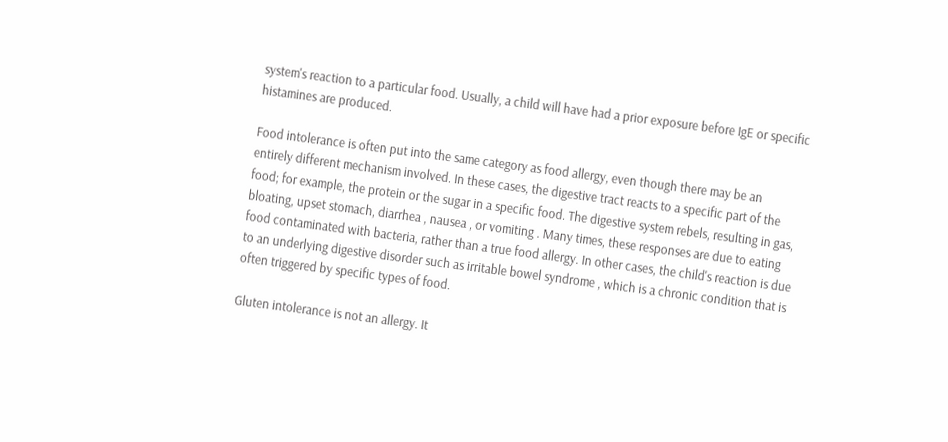system's reaction to a particular food. Usually, a child will have had a prior exposure before IgE or specific histamines are produced.

Food intolerance is often put into the same category as food allergy, even though there may be an entirely different mechanism involved. In these cases, the digestive tract reacts to a specific part of the food; for example, the protein or the sugar in a specific food. The digestive system rebels, resulting in gas, bloating, upset stomach, diarrhea , nausea , or vomiting . Many times, these responses are due to eating food contaminated with bacteria, rather than a true food allergy. In other cases, the child's reaction is due to an underlying digestive disorder such as irritable bowel syndrome , which is a chronic condition that is often triggered by specific types of food.

Gluten intolerance is not an allergy. It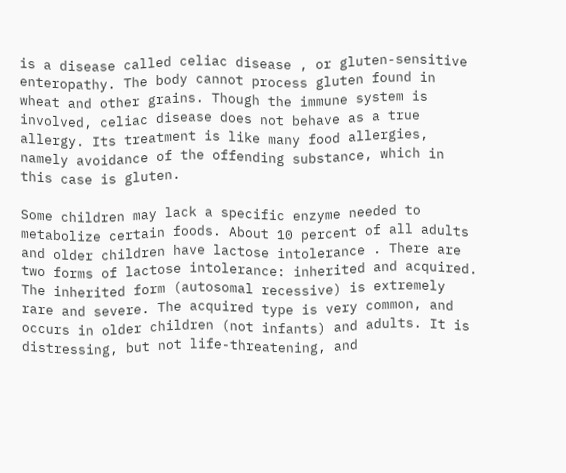is a disease called celiac disease , or gluten-sensitive enteropathy. The body cannot process gluten found in wheat and other grains. Though the immune system is involved, celiac disease does not behave as a true allergy. Its treatment is like many food allergies, namely avoidance of the offending substance, which in this case is gluten.

Some children may lack a specific enzyme needed to metabolize certain foods. About 10 percent of all adults and older children have lactose intolerance . There are two forms of lactose intolerance: inherited and acquired. The inherited form (autosomal recessive) is extremely rare and severe. The acquired type is very common, and occurs in older children (not infants) and adults. It is distressing, but not life-threatening, and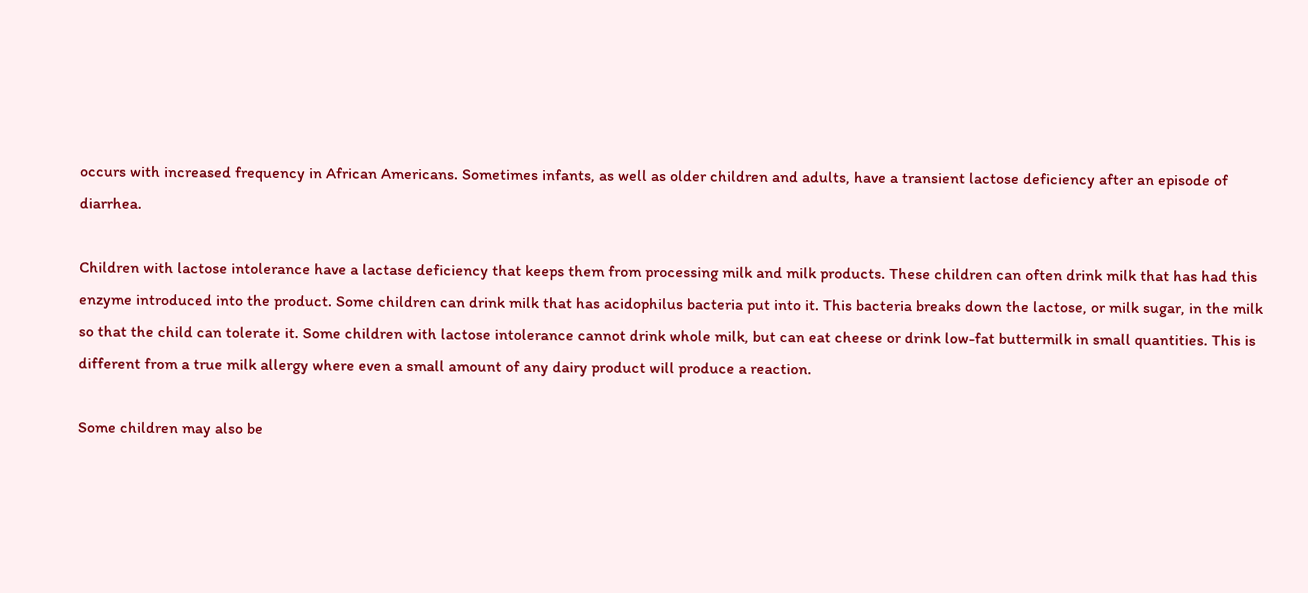occurs with increased frequency in African Americans. Sometimes infants, as well as older children and adults, have a transient lactose deficiency after an episode of diarrhea.

Children with lactose intolerance have a lactase deficiency that keeps them from processing milk and milk products. These children can often drink milk that has had this enzyme introduced into the product. Some children can drink milk that has acidophilus bacteria put into it. This bacteria breaks down the lactose, or milk sugar, in the milk so that the child can tolerate it. Some children with lactose intolerance cannot drink whole milk, but can eat cheese or drink low-fat buttermilk in small quantities. This is different from a true milk allergy where even a small amount of any dairy product will produce a reaction.

Some children may also be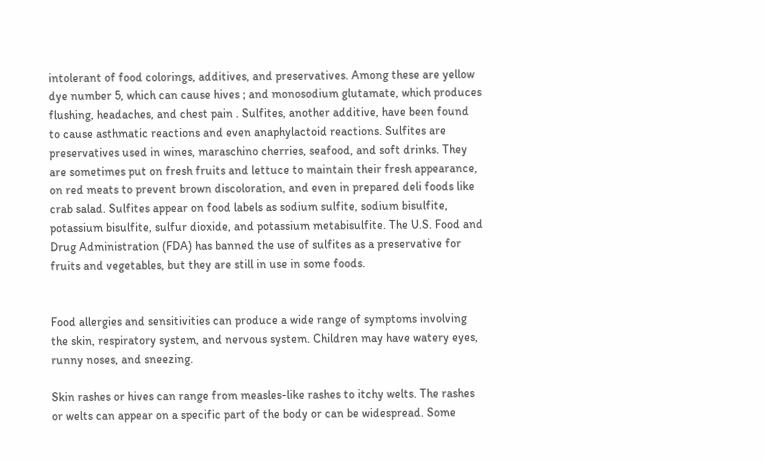intolerant of food colorings, additives, and preservatives. Among these are yellow dye number 5, which can cause hives ; and monosodium glutamate, which produces flushing, headaches, and chest pain . Sulfites, another additive, have been found to cause asthmatic reactions and even anaphylactoid reactions. Sulfites are preservatives used in wines, maraschino cherries, seafood, and soft drinks. They are sometimes put on fresh fruits and lettuce to maintain their fresh appearance, on red meats to prevent brown discoloration, and even in prepared deli foods like crab salad. Sulfites appear on food labels as sodium sulfite, sodium bisulfite, potassium bisulfite, sulfur dioxide, and potassium metabisulfite. The U.S. Food and Drug Administration (FDA) has banned the use of sulfites as a preservative for fruits and vegetables, but they are still in use in some foods.


Food allergies and sensitivities can produce a wide range of symptoms involving the skin, respiratory system, and nervous system. Children may have watery eyes, runny noses, and sneezing.

Skin rashes or hives can range from measles-like rashes to itchy welts. The rashes or welts can appear on a specific part of the body or can be widespread. Some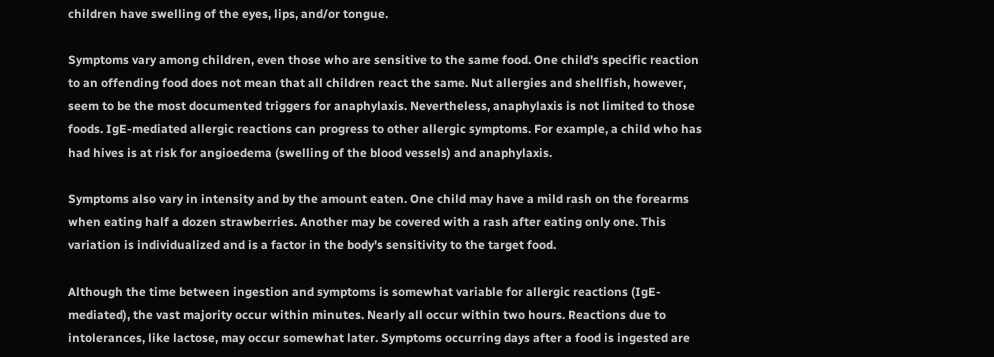children have swelling of the eyes, lips, and/or tongue.

Symptoms vary among children, even those who are sensitive to the same food. One child's specific reaction to an offending food does not mean that all children react the same. Nut allergies and shellfish, however, seem to be the most documented triggers for anaphylaxis. Nevertheless, anaphylaxis is not limited to those foods. IgE-mediated allergic reactions can progress to other allergic symptoms. For example, a child who has had hives is at risk for angioedema (swelling of the blood vessels) and anaphylaxis.

Symptoms also vary in intensity and by the amount eaten. One child may have a mild rash on the forearms when eating half a dozen strawberries. Another may be covered with a rash after eating only one. This variation is individualized and is a factor in the body's sensitivity to the target food.

Although the time between ingestion and symptoms is somewhat variable for allergic reactions (IgE-mediated), the vast majority occur within minutes. Nearly all occur within two hours. Reactions due to intolerances, like lactose, may occur somewhat later. Symptoms occurring days after a food is ingested are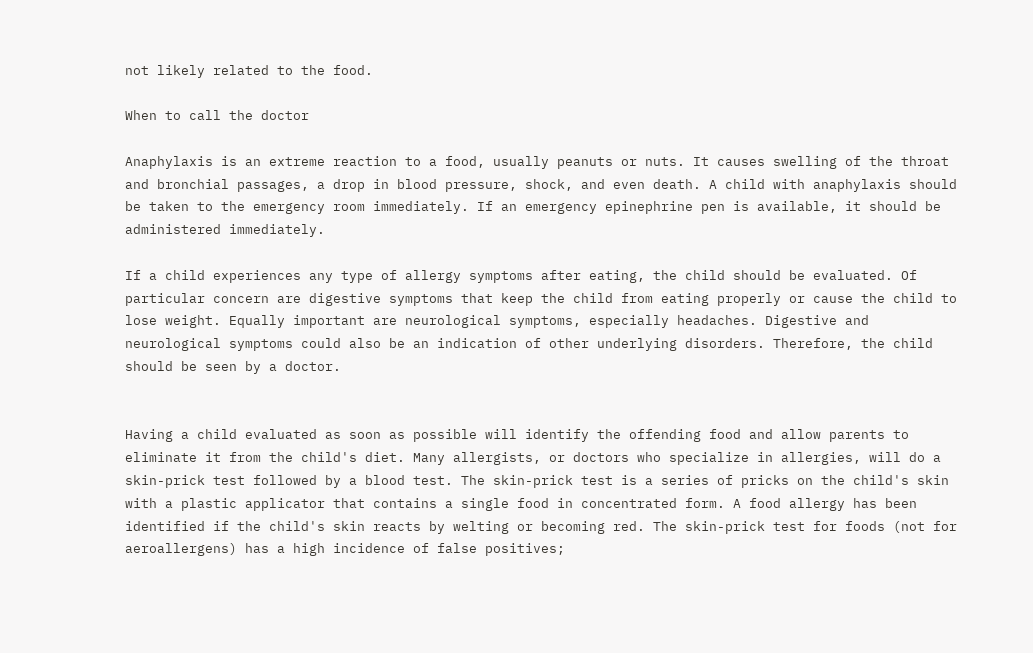not likely related to the food.

When to call the doctor

Anaphylaxis is an extreme reaction to a food, usually peanuts or nuts. It causes swelling of the throat and bronchial passages, a drop in blood pressure, shock, and even death. A child with anaphylaxis should be taken to the emergency room immediately. If an emergency epinephrine pen is available, it should be administered immediately.

If a child experiences any type of allergy symptoms after eating, the child should be evaluated. Of particular concern are digestive symptoms that keep the child from eating properly or cause the child to lose weight. Equally important are neurological symptoms, especially headaches. Digestive and neurological symptoms could also be an indication of other underlying disorders. Therefore, the child should be seen by a doctor.


Having a child evaluated as soon as possible will identify the offending food and allow parents to eliminate it from the child's diet. Many allergists, or doctors who specialize in allergies, will do a skin-prick test followed by a blood test. The skin-prick test is a series of pricks on the child's skin with a plastic applicator that contains a single food in concentrated form. A food allergy has been identified if the child's skin reacts by welting or becoming red. The skin-prick test for foods (not for aeroallergens) has a high incidence of false positives;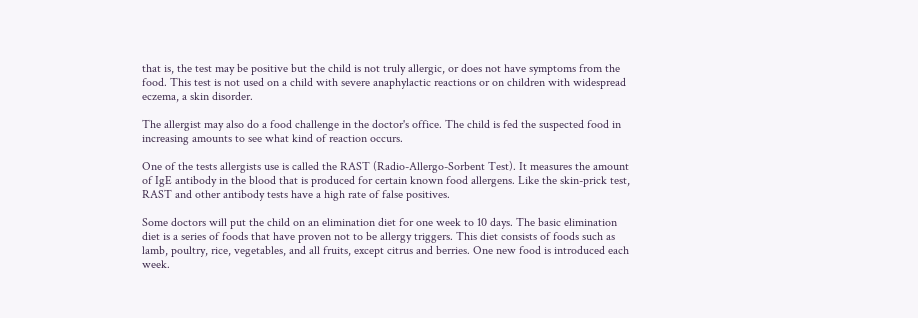that is, the test may be positive but the child is not truly allergic, or does not have symptoms from the food. This test is not used on a child with severe anaphylactic reactions or on children with widespread eczema, a skin disorder.

The allergist may also do a food challenge in the doctor's office. The child is fed the suspected food in increasing amounts to see what kind of reaction occurs.

One of the tests allergists use is called the RAST (Radio-Allergo-Sorbent Test). It measures the amount of IgE antibody in the blood that is produced for certain known food allergens. Like the skin-prick test, RAST and other antibody tests have a high rate of false positives.

Some doctors will put the child on an elimination diet for one week to 10 days. The basic elimination diet is a series of foods that have proven not to be allergy triggers. This diet consists of foods such as lamb, poultry, rice, vegetables, and all fruits, except citrus and berries. One new food is introduced each week.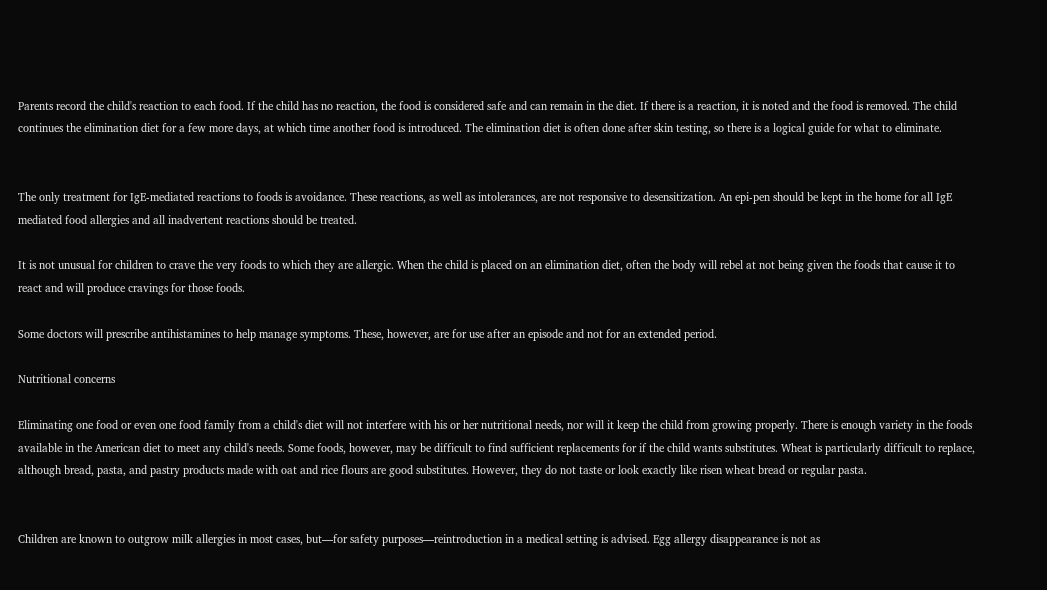Parents record the child's reaction to each food. If the child has no reaction, the food is considered safe and can remain in the diet. If there is a reaction, it is noted and the food is removed. The child continues the elimination diet for a few more days, at which time another food is introduced. The elimination diet is often done after skin testing, so there is a logical guide for what to eliminate.


The only treatment for IgE-mediated reactions to foods is avoidance. These reactions, as well as intolerances, are not responsive to desensitization. An epi-pen should be kept in the home for all IgE mediated food allergies and all inadvertent reactions should be treated.

It is not unusual for children to crave the very foods to which they are allergic. When the child is placed on an elimination diet, often the body will rebel at not being given the foods that cause it to react and will produce cravings for those foods.

Some doctors will prescribe antihistamines to help manage symptoms. These, however, are for use after an episode and not for an extended period.

Nutritional concerns

Eliminating one food or even one food family from a child's diet will not interfere with his or her nutritional needs, nor will it keep the child from growing properly. There is enough variety in the foods available in the American diet to meet any child's needs. Some foods, however, may be difficult to find sufficient replacements for if the child wants substitutes. Wheat is particularly difficult to replace, although bread, pasta, and pastry products made with oat and rice flours are good substitutes. However, they do not taste or look exactly like risen wheat bread or regular pasta.


Children are known to outgrow milk allergies in most cases, but—for safety purposes—reintroduction in a medical setting is advised. Egg allergy disappearance is not as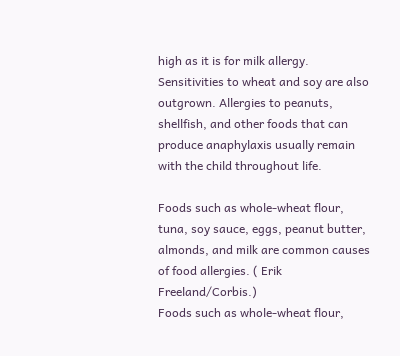high as it is for milk allergy. Sensitivities to wheat and soy are also outgrown. Allergies to peanuts, shellfish, and other foods that can produce anaphylaxis usually remain with the child throughout life.

Foods such as whole-wheat flour, tuna, soy sauce, eggs, peanut butter, almonds, and milk are common causes of food allergies. ( Erik Freeland/Corbis.)
Foods such as whole-wheat flour,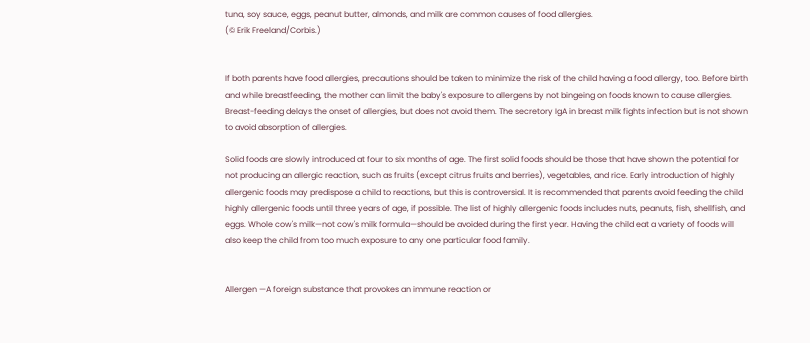tuna, soy sauce, eggs, peanut butter, almonds, and milk are common causes of food allergies.
(© Erik Freeland/Corbis.)


If both parents have food allergies, precautions should be taken to minimize the risk of the child having a food allergy, too. Before birth and while breastfeeding, the mother can limit the baby's exposure to allergens by not bingeing on foods known to cause allergies. Breast-feeding delays the onset of allergies, but does not avoid them. The secretory IgA in breast milk fights infection but is not shown to avoid absorption of allergies.

Solid foods are slowly introduced at four to six months of age. The first solid foods should be those that have shown the potential for not producing an allergic reaction, such as fruits (except citrus fruits and berries), vegetables, and rice. Early introduction of highly allergenic foods may predispose a child to reactions, but this is controversial. It is recommended that parents avoid feeding the child highly allergenic foods until three years of age, if possible. The list of highly allergenic foods includes nuts, peanuts, fish, shellfish, and eggs. Whole cow's milk—not cow's milk formula—should be avoided during the first year. Having the child eat a variety of foods will also keep the child from too much exposure to any one particular food family.


Allergen —A foreign substance that provokes an immune reaction or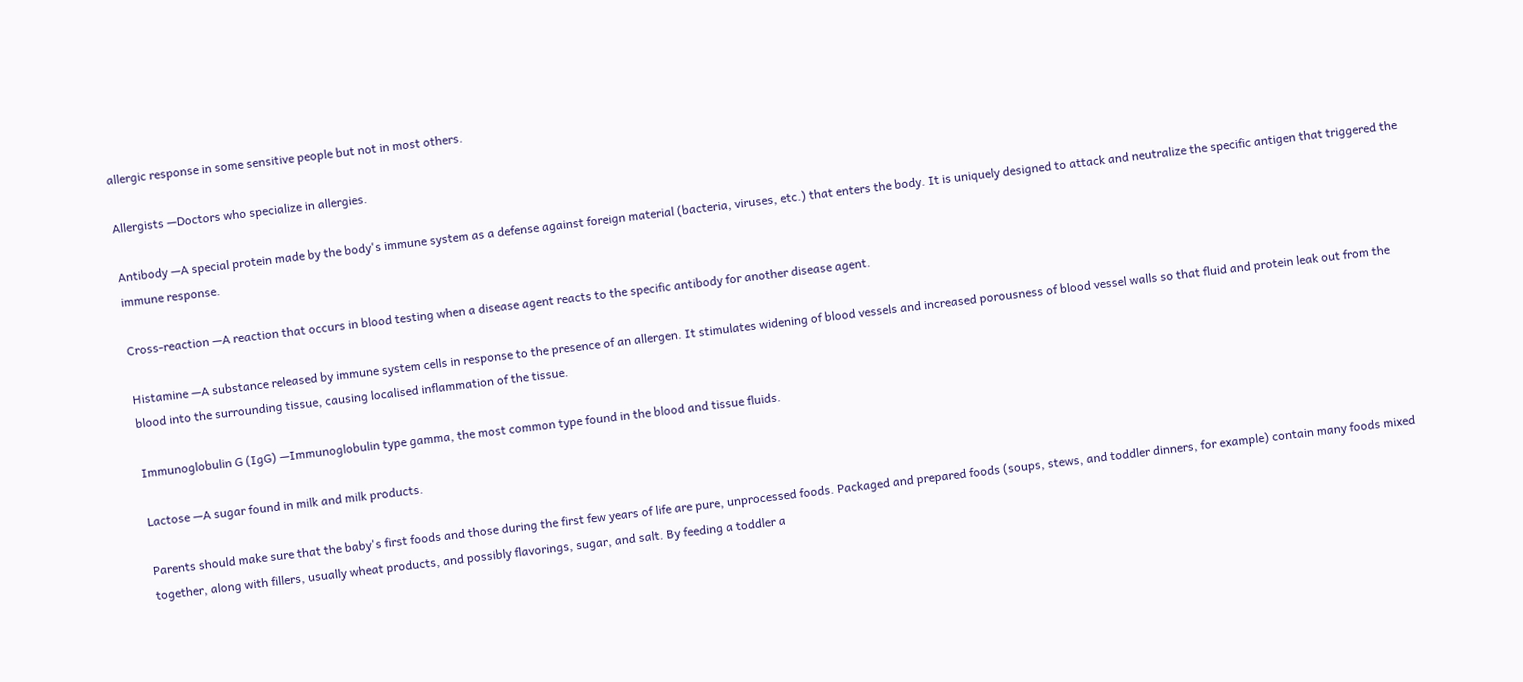allergic response in some sensitive people but not in most others.

Allergists —Doctors who specialize in allergies.

Antibody —A special protein made by the body's immune system as a defense against foreign material (bacteria, viruses, etc.) that enters the body. It is uniquely designed to attack and neutralize the specific antigen that triggered the immune response.

Cross-reaction —A reaction that occurs in blood testing when a disease agent reacts to the specific antibody for another disease agent.

Histamine —A substance released by immune system cells in response to the presence of an allergen. It stimulates widening of blood vessels and increased porousness of blood vessel walls so that fluid and protein leak out from the blood into the surrounding tissue, causing localised inflammation of the tissue.

Immunoglobulin G (IgG) —Immunoglobulin type gamma, the most common type found in the blood and tissue fluids.

Lactose —A sugar found in milk and milk products.

Parents should make sure that the baby's first foods and those during the first few years of life are pure, unprocessed foods. Packaged and prepared foods (soups, stews, and toddler dinners, for example) contain many foods mixed together, along with fillers, usually wheat products, and possibly flavorings, sugar, and salt. By feeding a toddler a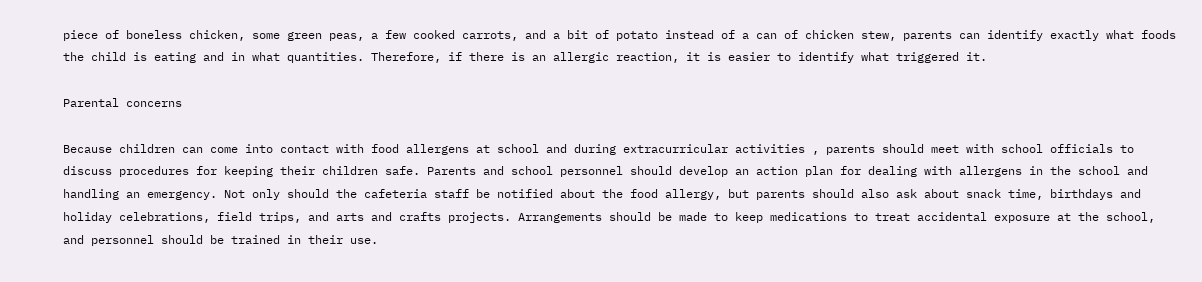piece of boneless chicken, some green peas, a few cooked carrots, and a bit of potato instead of a can of chicken stew, parents can identify exactly what foods the child is eating and in what quantities. Therefore, if there is an allergic reaction, it is easier to identify what triggered it.

Parental concerns

Because children can come into contact with food allergens at school and during extracurricular activities , parents should meet with school officials to discuss procedures for keeping their children safe. Parents and school personnel should develop an action plan for dealing with allergens in the school and handling an emergency. Not only should the cafeteria staff be notified about the food allergy, but parents should also ask about snack time, birthdays and holiday celebrations, field trips, and arts and crafts projects. Arrangements should be made to keep medications to treat accidental exposure at the school, and personnel should be trained in their use.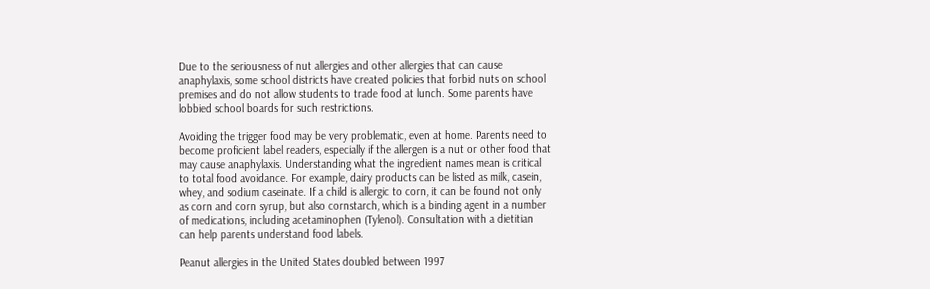Due to the seriousness of nut allergies and other allergies that can cause anaphylaxis, some school districts have created policies that forbid nuts on school premises and do not allow students to trade food at lunch. Some parents have lobbied school boards for such restrictions.

Avoiding the trigger food may be very problematic, even at home. Parents need to become proficient label readers, especially if the allergen is a nut or other food that may cause anaphylaxis. Understanding what the ingredient names mean is critical to total food avoidance. For example, dairy products can be listed as milk, casein, whey, and sodium caseinate. If a child is allergic to corn, it can be found not only as corn and corn syrup, but also cornstarch, which is a binding agent in a number of medications, including acetaminophen (Tylenol). Consultation with a dietitian can help parents understand food labels.

Peanut allergies in the United States doubled between 1997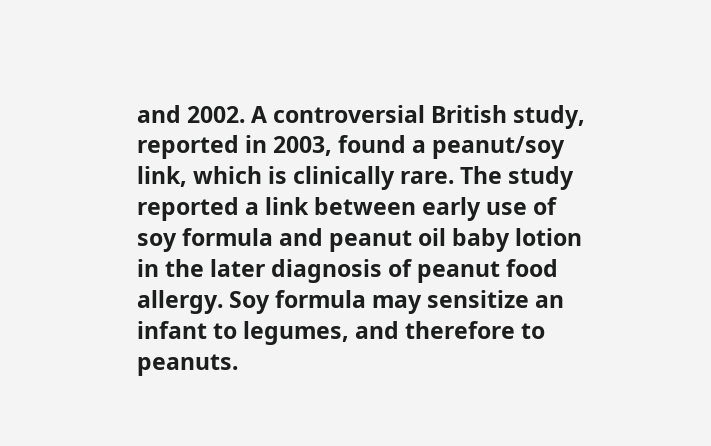and 2002. A controversial British study, reported in 2003, found a peanut/soy link, which is clinically rare. The study reported a link between early use of soy formula and peanut oil baby lotion in the later diagnosis of peanut food allergy. Soy formula may sensitize an infant to legumes, and therefore to peanuts.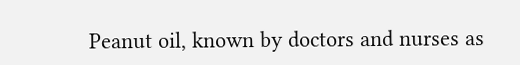Peanut oil, known by doctors and nurses as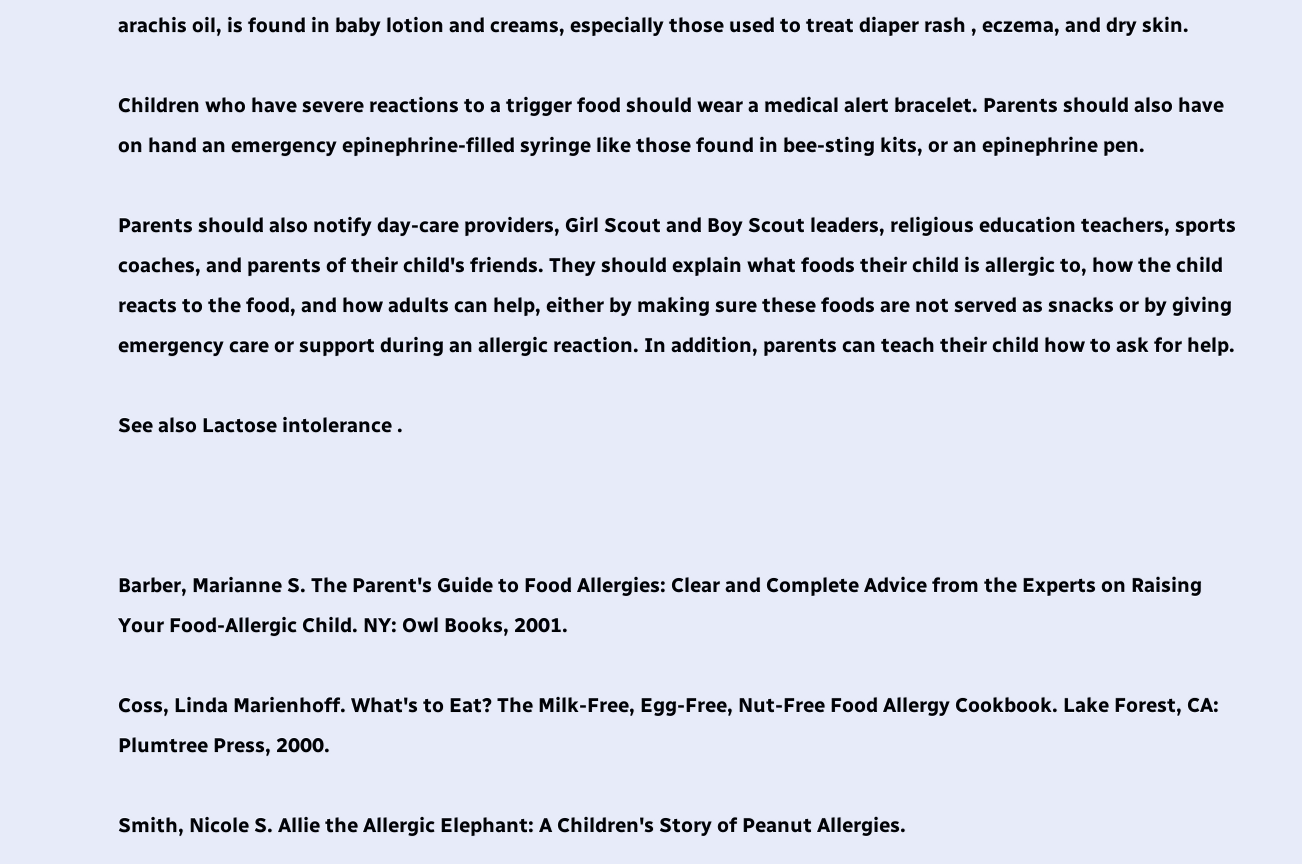arachis oil, is found in baby lotion and creams, especially those used to treat diaper rash , eczema, and dry skin.

Children who have severe reactions to a trigger food should wear a medical alert bracelet. Parents should also have on hand an emergency epinephrine-filled syringe like those found in bee-sting kits, or an epinephrine pen.

Parents should also notify day-care providers, Girl Scout and Boy Scout leaders, religious education teachers, sports coaches, and parents of their child's friends. They should explain what foods their child is allergic to, how the child reacts to the food, and how adults can help, either by making sure these foods are not served as snacks or by giving emergency care or support during an allergic reaction. In addition, parents can teach their child how to ask for help.

See also Lactose intolerance .



Barber, Marianne S. The Parent's Guide to Food Allergies: Clear and Complete Advice from the Experts on Raising Your Food-Allergic Child. NY: Owl Books, 2001.

Coss, Linda Marienhoff. What's to Eat? The Milk-Free, Egg-Free, Nut-Free Food Allergy Cookbook. Lake Forest, CA: Plumtree Press, 2000.

Smith, Nicole S. Allie the Allergic Elephant: A Children's Story of Peanut Allergies.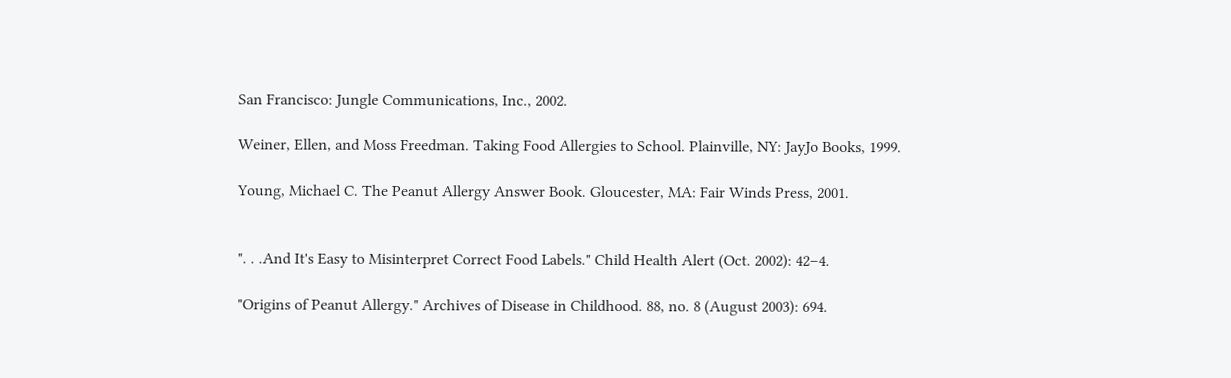San Francisco: Jungle Communications, Inc., 2002.

Weiner, Ellen, and Moss Freedman. Taking Food Allergies to School. Plainville, NY: JayJo Books, 1999.

Young, Michael C. The Peanut Allergy Answer Book. Gloucester, MA: Fair Winds Press, 2001.


". . .And It's Easy to Misinterpret Correct Food Labels." Child Health Alert (Oct. 2002): 42–4.

"Origins of Peanut Allergy." Archives of Disease in Childhood. 88, no. 8 (August 2003): 694.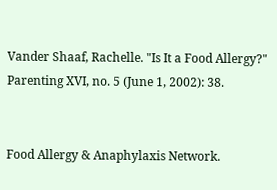Vander Shaaf, Rachelle. "Is It a Food Allergy?" Parenting XVI, no. 5 (June 1, 2002): 38.


Food Allergy & Anaphylaxis Network.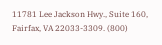11781 Lee Jackson Hwy., Suite 160, Fairfax, VA 22033-3309. (800)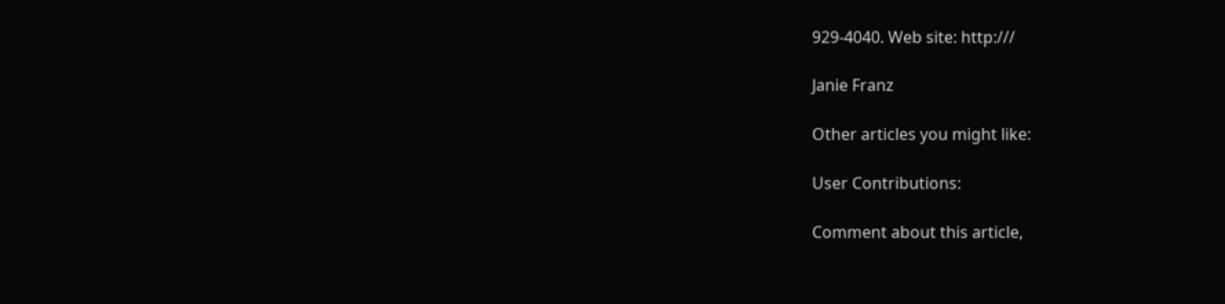929-4040. Web site: http:///

Janie Franz

Other articles you might like:

User Contributions:

Comment about this article,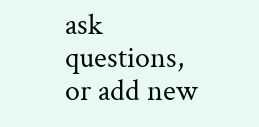ask questions, or add new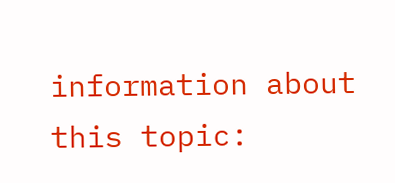information about this topic: